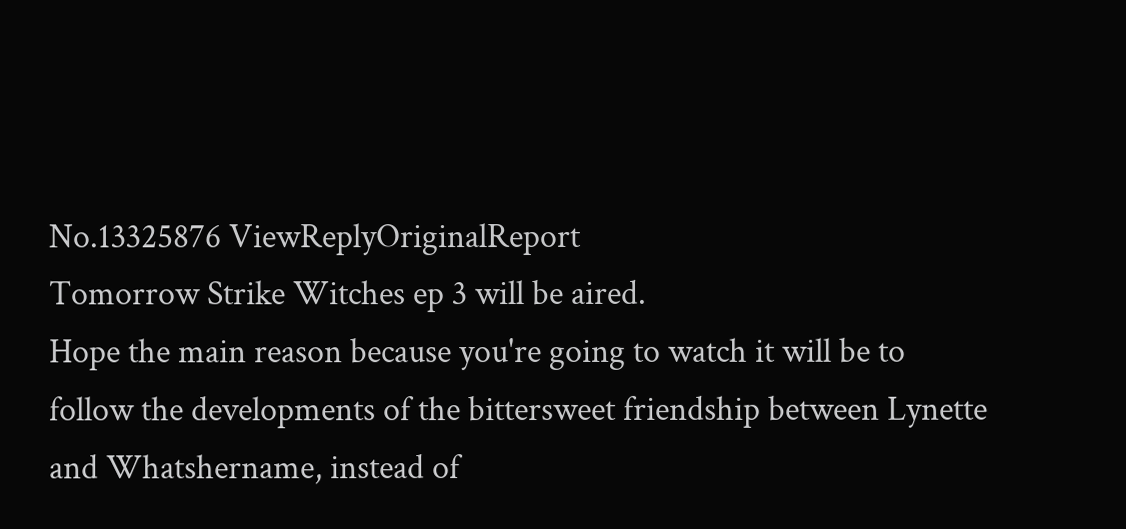No.13325876 ViewReplyOriginalReport
Tomorrow Strike Witches ep 3 will be aired.
Hope the main reason because you're going to watch it will be to follow the developments of the bittersweet friendship between Lynette and Whatshername, instead of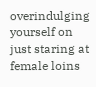overindulging yourself on just staring at female loins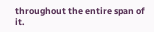throughout the entire span of it.